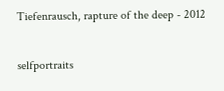Tiefenrausch, rapture of the deep - 2012

selfportraits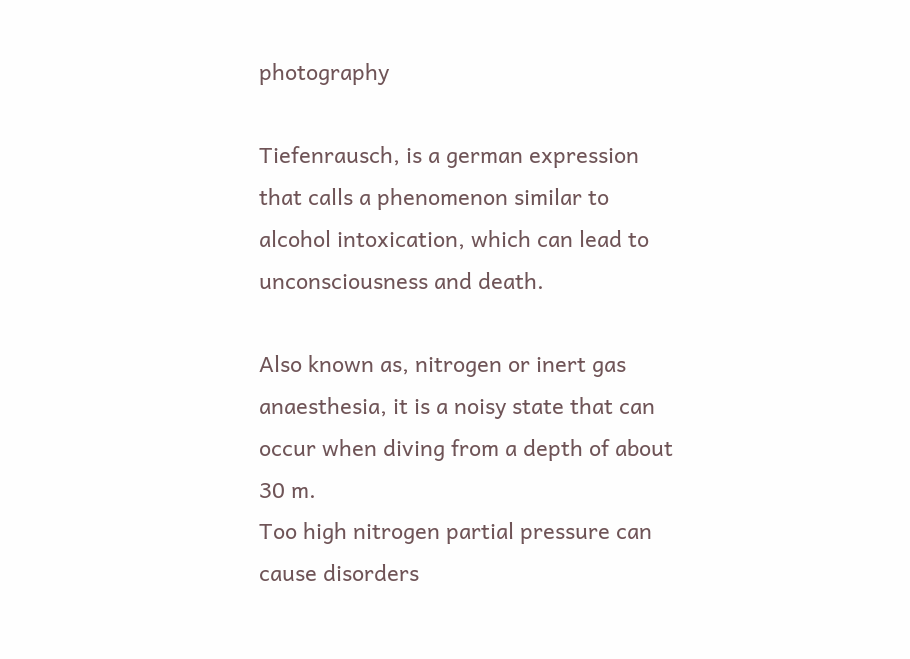photography

Tiefenrausch, is a german expression that calls a phenomenon similar to alcohol intoxication, which can lead to unconsciousness and death.

Also known as, nitrogen or inert gas anaesthesia, it is a noisy state that can occur when diving from a depth of about 30 m.
Too high nitrogen partial pressure can cause disorders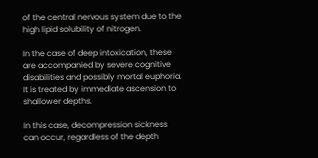of the central nervous system due to the high lipid solubility of nitrogen.

In the case of deep intoxication, these are accompanied by severe cognitive disabilities and possibly mortal euphoria.
It is treated by immediate ascension to shallower depths.

In this case, decompression sickness can occur, regardless of the depth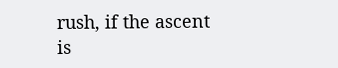rush, if the ascent is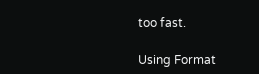too fast.

Using Format